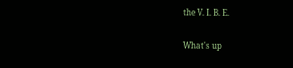the V. I. B. E.

What's up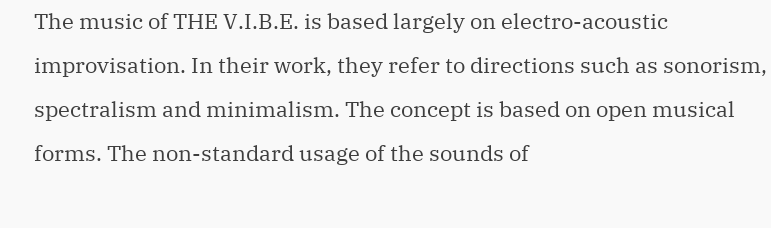The music of THE V.I.B.E. is based largely on electro-acoustic improvisation. In their work, they refer to directions such as sonorism, spectralism and minimalism. The concept is based on open musical forms. The non-standard usage of the sounds of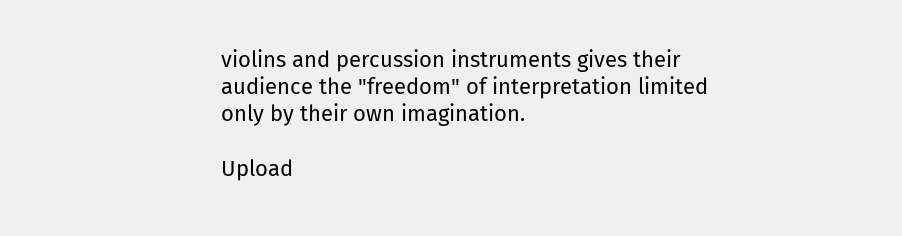violins and percussion instruments gives their audience the "freedom" of interpretation limited only by their own imagination.

Upload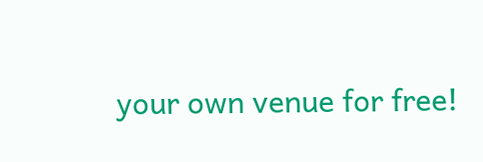your own venue for free!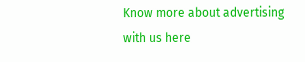Know more about advertising with us here